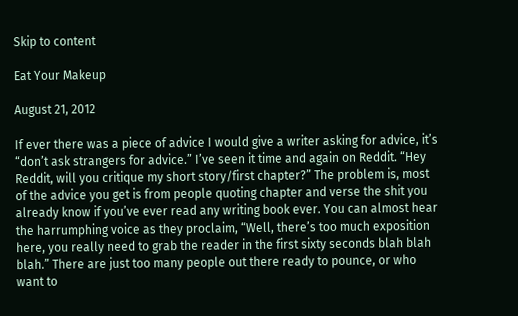Skip to content

Eat Your Makeup

August 21, 2012

If ever there was a piece of advice I would give a writer asking for advice, it’s “don’t ask strangers for advice.” I’ve seen it time and again on Reddit. “Hey Reddit, will you critique my short story/first chapter?” The problem is, most of the advice you get is from people quoting chapter and verse the shit you already know if you’ve ever read any writing book ever. You can almost hear the harrumphing voice as they proclaim, “Well, there’s too much exposition here, you really need to grab the reader in the first sixty seconds blah blah blah.” There are just too many people out there ready to pounce, or who want to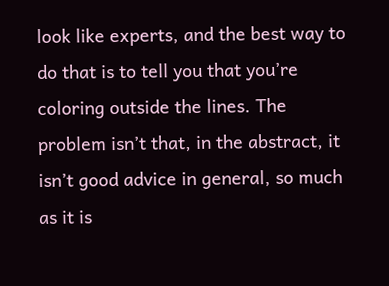look like experts, and the best way to do that is to tell you that you’re coloring outside the lines. The problem isn’t that, in the abstract, it isn’t good advice in general, so much as it is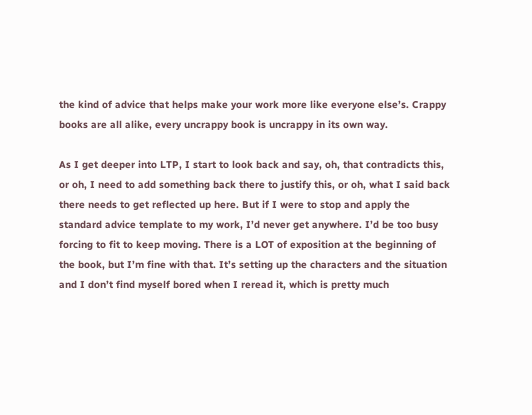the kind of advice that helps make your work more like everyone else’s. Crappy books are all alike, every uncrappy book is uncrappy in its own way.

As I get deeper into LTP, I start to look back and say, oh, that contradicts this, or oh, I need to add something back there to justify this, or oh, what I said back there needs to get reflected up here. But if I were to stop and apply the standard advice template to my work, I’d never get anywhere. I’d be too busy forcing to fit to keep moving. There is a LOT of exposition at the beginning of the book, but I’m fine with that. It’s setting up the characters and the situation and I don’t find myself bored when I reread it, which is pretty much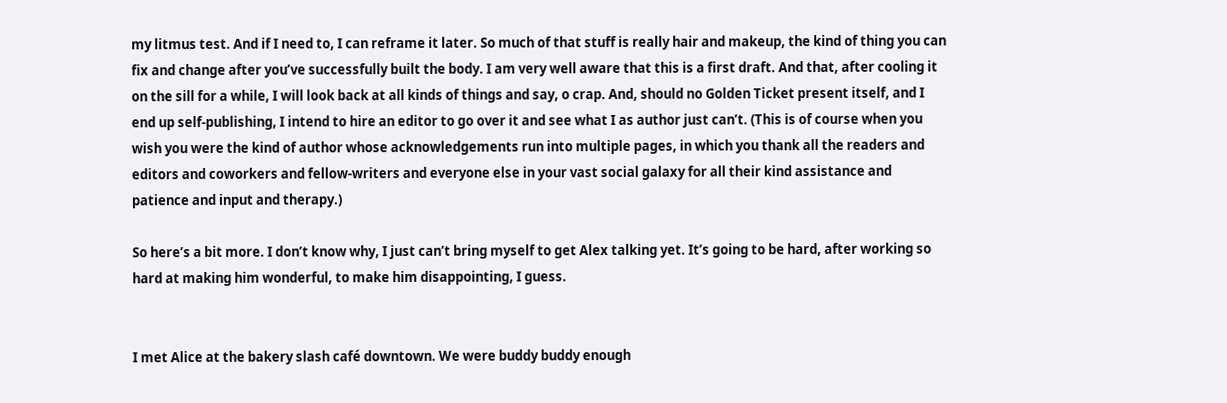my litmus test. And if I need to, I can reframe it later. So much of that stuff is really hair and makeup, the kind of thing you can fix and change after you’ve successfully built the body. I am very well aware that this is a first draft. And that, after cooling it on the sill for a while, I will look back at all kinds of things and say, o crap. And, should no Golden Ticket present itself, and I end up self-publishing, I intend to hire an editor to go over it and see what I as author just can’t. (This is of course when you wish you were the kind of author whose acknowledgements run into multiple pages, in which you thank all the readers and editors and coworkers and fellow-writers and everyone else in your vast social galaxy for all their kind assistance and patience and input and therapy.)

So here’s a bit more. I don’t know why, I just can’t bring myself to get Alex talking yet. It’s going to be hard, after working so hard at making him wonderful, to make him disappointing, I guess.


I met Alice at the bakery slash café downtown. We were buddy buddy enough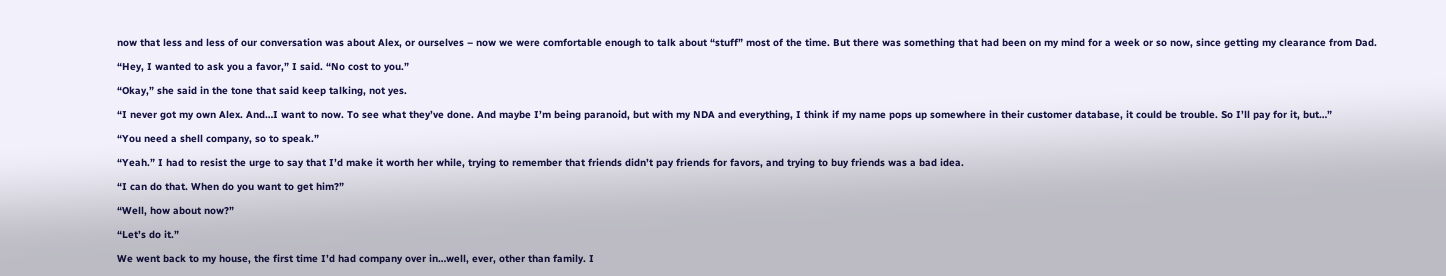now that less and less of our conversation was about Alex, or ourselves – now we were comfortable enough to talk about “stuff” most of the time. But there was something that had been on my mind for a week or so now, since getting my clearance from Dad.

“Hey, I wanted to ask you a favor,” I said. “No cost to you.”

“Okay,” she said in the tone that said keep talking, not yes.

“I never got my own Alex. And…I want to now. To see what they’ve done. And maybe I’m being paranoid, but with my NDA and everything, I think if my name pops up somewhere in their customer database, it could be trouble. So I’ll pay for it, but…”

“You need a shell company, so to speak.”

“Yeah.” I had to resist the urge to say that I’d make it worth her while, trying to remember that friends didn’t pay friends for favors, and trying to buy friends was a bad idea.

“I can do that. When do you want to get him?”

“Well, how about now?”

“Let’s do it.”

We went back to my house, the first time I’d had company over in…well, ever, other than family. I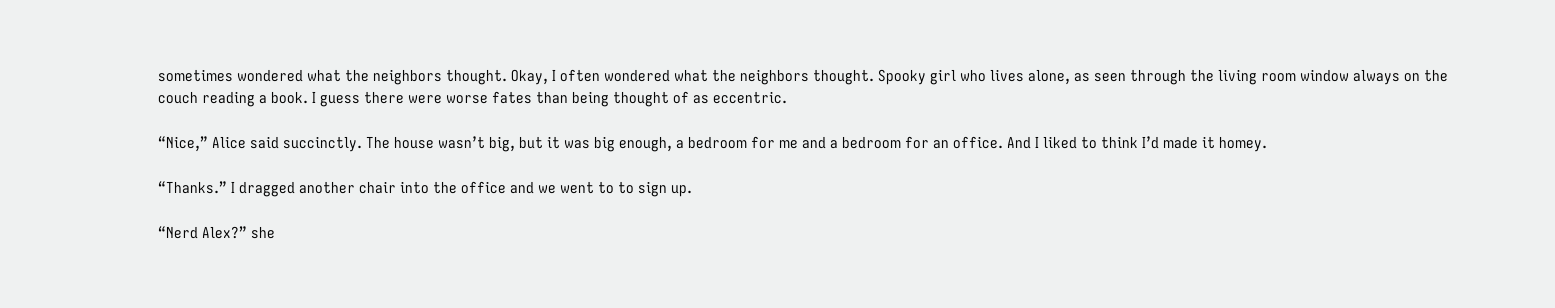sometimes wondered what the neighbors thought. Okay, I often wondered what the neighbors thought. Spooky girl who lives alone, as seen through the living room window always on the couch reading a book. I guess there were worse fates than being thought of as eccentric.

“Nice,” Alice said succinctly. The house wasn’t big, but it was big enough, a bedroom for me and a bedroom for an office. And I liked to think I’d made it homey.

“Thanks.” I dragged another chair into the office and we went to to sign up.

“Nerd Alex?” she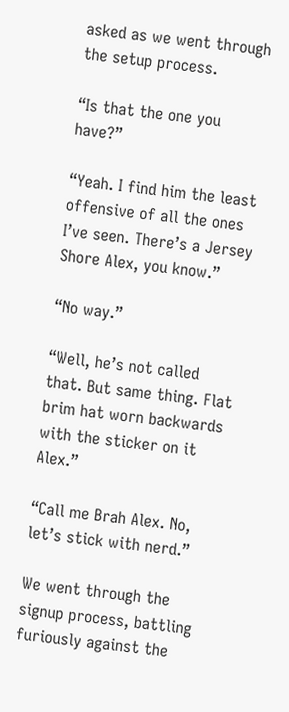asked as we went through the setup process.

“Is that the one you have?”

“Yeah. I find him the least offensive of all the ones I’ve seen. There’s a Jersey Shore Alex, you know.”

“No way.”

“Well, he’s not called that. But same thing. Flat brim hat worn backwards with the sticker on it Alex.”

“Call me Brah Alex. No, let’s stick with nerd.”

We went through the signup process, battling furiously against the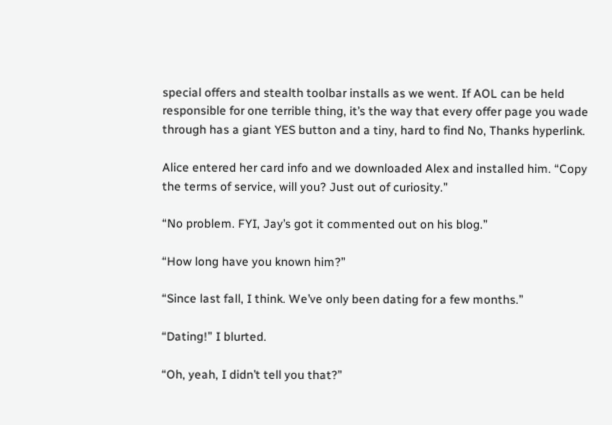special offers and stealth toolbar installs as we went. If AOL can be held responsible for one terrible thing, it’s the way that every offer page you wade through has a giant YES button and a tiny, hard to find No, Thanks hyperlink.

Alice entered her card info and we downloaded Alex and installed him. “Copy the terms of service, will you? Just out of curiosity.”

“No problem. FYI, Jay’s got it commented out on his blog.”

“How long have you known him?”

“Since last fall, I think. We’ve only been dating for a few months.”

“Dating!” I blurted.

“Oh, yeah, I didn’t tell you that?”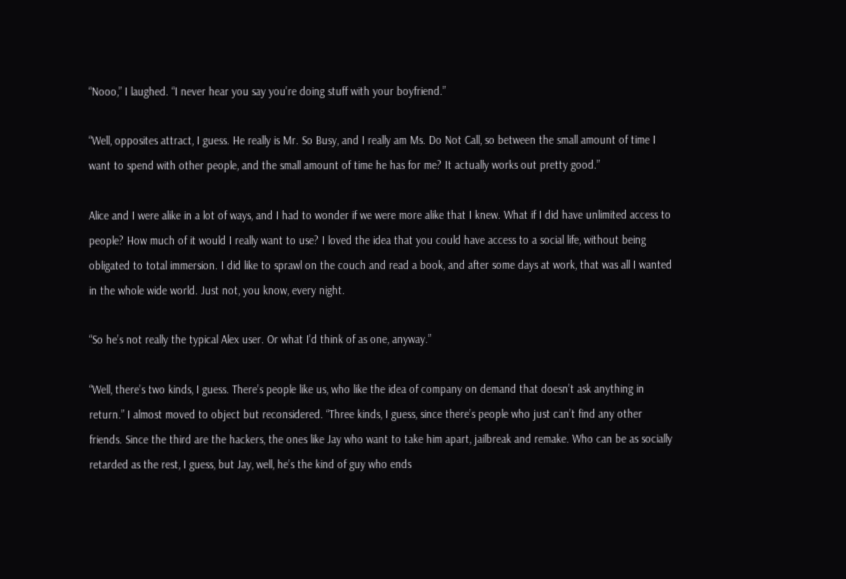“Nooo,” I laughed. “I never hear you say you’re doing stuff with your boyfriend.”

“Well, opposites attract, I guess. He really is Mr. So Busy, and I really am Ms. Do Not Call, so between the small amount of time I want to spend with other people, and the small amount of time he has for me? It actually works out pretty good.”

Alice and I were alike in a lot of ways, and I had to wonder if we were more alike that I knew. What if I did have unlimited access to people? How much of it would I really want to use? I loved the idea that you could have access to a social life, without being obligated to total immersion. I did like to sprawl on the couch and read a book, and after some days at work, that was all I wanted in the whole wide world. Just not, you know, every night.

“So he’s not really the typical Alex user. Or what I’d think of as one, anyway.”

“Well, there’s two kinds, I guess. There’s people like us, who like the idea of company on demand that doesn’t ask anything in return.” I almost moved to object but reconsidered. “Three kinds, I guess, since there’s people who just can’t find any other friends. Since the third are the hackers, the ones like Jay who want to take him apart, jailbreak and remake. Who can be as socially retarded as the rest, I guess, but Jay, well, he’s the kind of guy who ends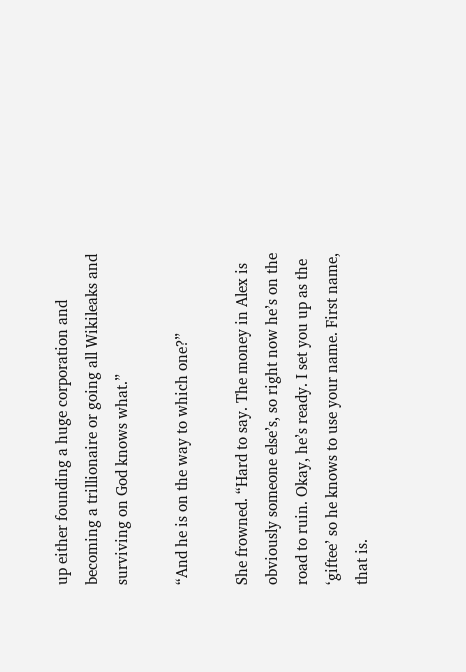up either founding a huge corporation and becoming a trillionaire or going all Wikileaks and surviving on God knows what.”

“And he is on the way to which one?”

She frowned. “Hard to say. The money in Alex is obviously someone else’s, so right now he’s on the road to ruin. Okay, he’s ready. I set you up as the ‘giftee’ so he knows to use your name. First name, that is.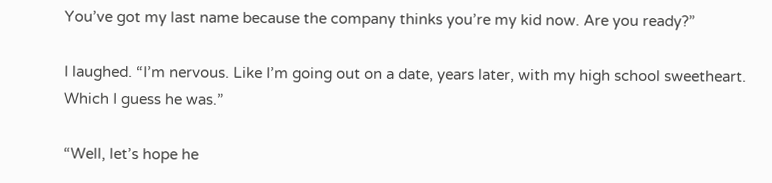You’ve got my last name because the company thinks you’re my kid now. Are you ready?”

I laughed. “I’m nervous. Like I’m going out on a date, years later, with my high school sweetheart. Which I guess he was.”

“Well, let’s hope he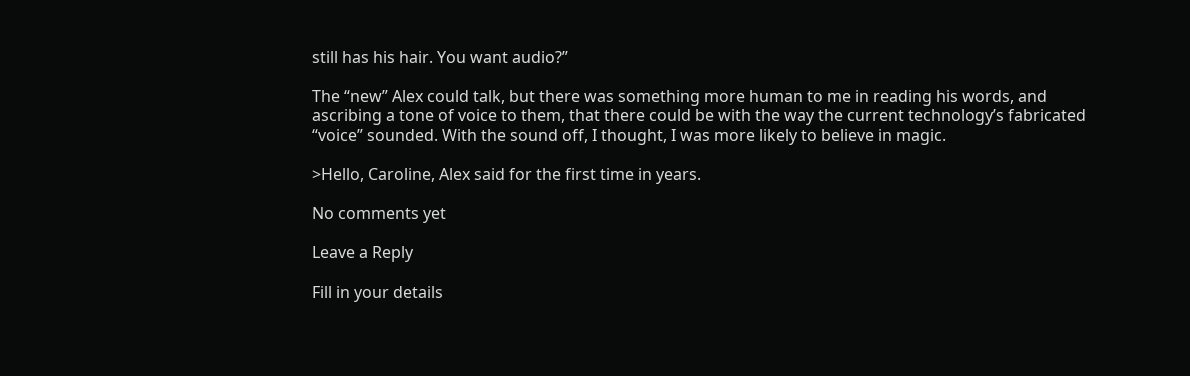still has his hair. You want audio?”

The “new” Alex could talk, but there was something more human to me in reading his words, and ascribing a tone of voice to them, that there could be with the way the current technology’s fabricated “voice” sounded. With the sound off, I thought, I was more likely to believe in magic.

>Hello, Caroline, Alex said for the first time in years.

No comments yet

Leave a Reply

Fill in your details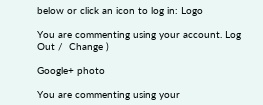below or click an icon to log in: Logo

You are commenting using your account. Log Out /  Change )

Google+ photo

You are commenting using your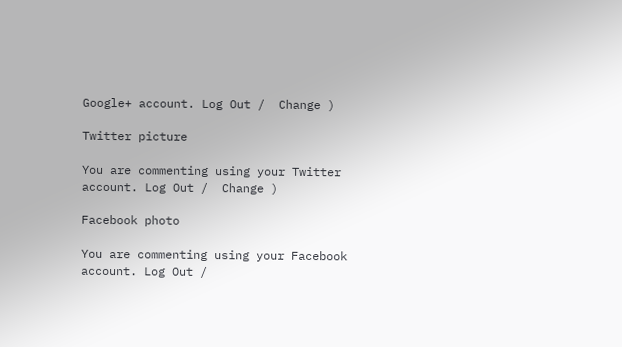Google+ account. Log Out /  Change )

Twitter picture

You are commenting using your Twitter account. Log Out /  Change )

Facebook photo

You are commenting using your Facebook account. Log Out /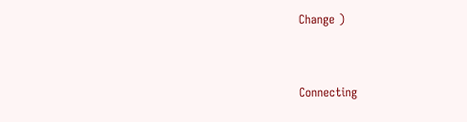Change )


Connecting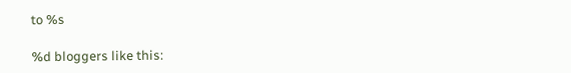to %s

%d bloggers like this: